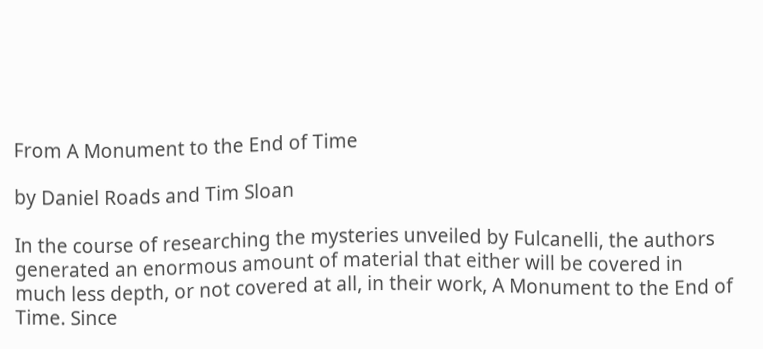From A Monument to the End of Time

by Daniel Roads and Tim Sloan

In the course of researching the mysteries unveiled by Fulcanelli, the authors generated an enormous amount of material that either will be covered in much less depth, or not covered at all, in their work, A Monument to the End of Time. Since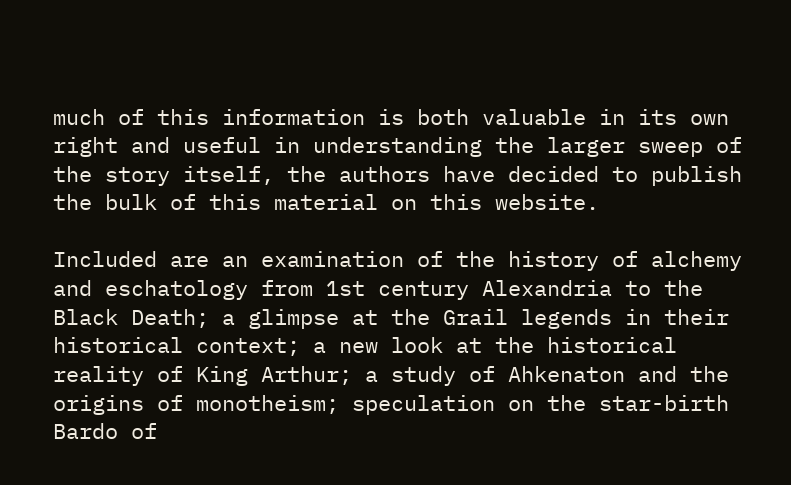much of this information is both valuable in its own right and useful in understanding the larger sweep of the story itself, the authors have decided to publish the bulk of this material on this website.

Included are an examination of the history of alchemy and eschatology from 1st century Alexandria to the Black Death; a glimpse at the Grail legends in their historical context; a new look at the historical reality of King Arthur; a study of Ahkenaton and the origins of monotheism; speculation on the star-birth Bardo of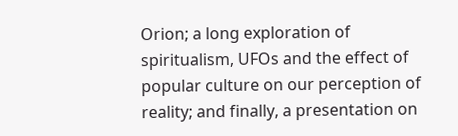Orion; a long exploration of spiritualism, UFOs and the effect of popular culture on our perception of reality; and finally, a presentation on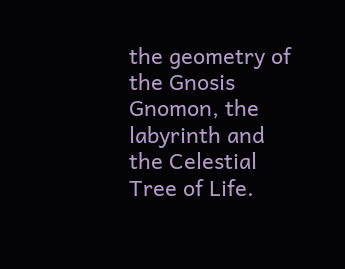the geometry of the Gnosis Gnomon, the labyrinth and the Celestial Tree of Life.